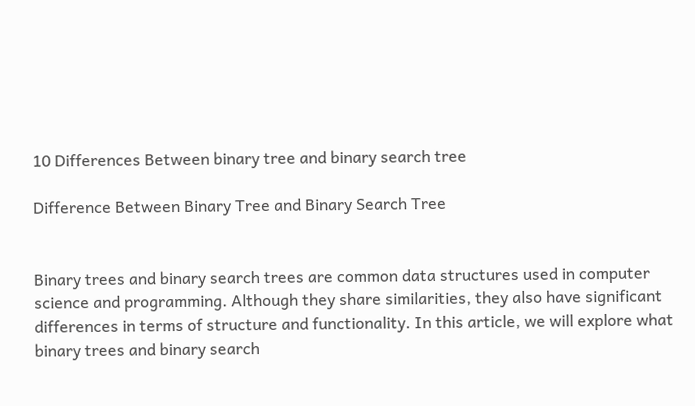10 Differences Between binary tree and binary search tree

Difference Between Binary Tree and Binary Search Tree


Binary trees and binary search trees are common data structures used in computer science and programming. Although they share similarities, they also have significant differences in terms of structure and functionality. In this article, we will explore what binary trees and binary search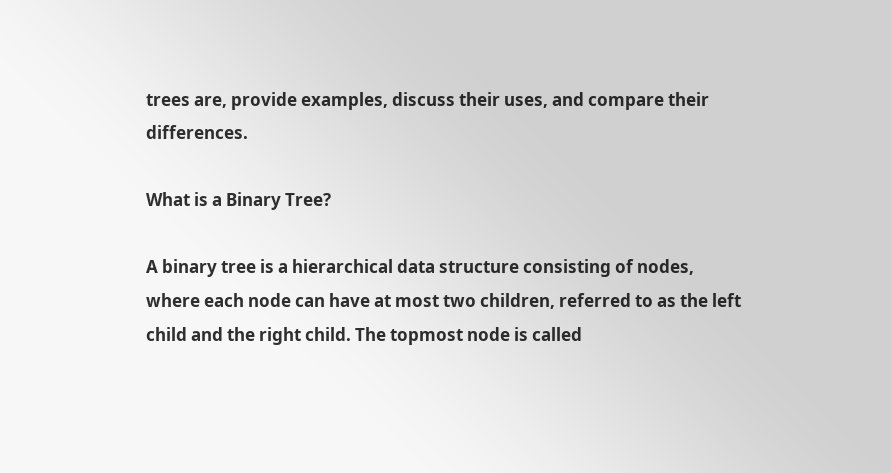trees are, provide examples, discuss their uses, and compare their differences.

What is a Binary Tree?

A binary tree is a hierarchical data structure consisting of nodes, where each node can have at most two children, referred to as the left child and the right child. The topmost node is called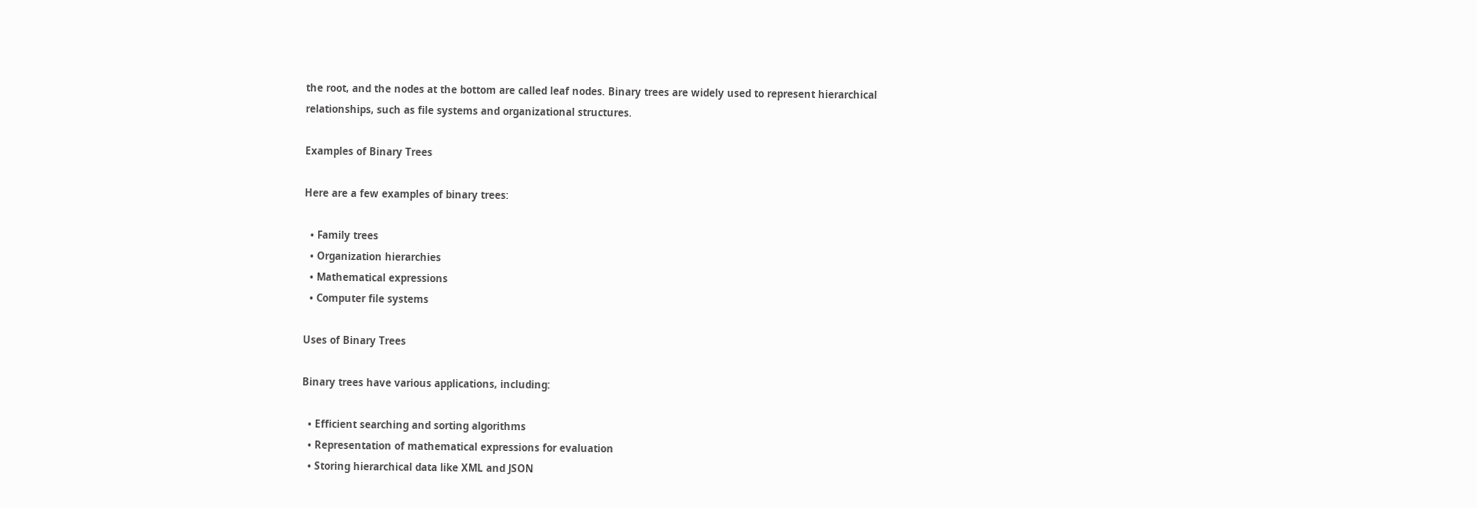the root, and the nodes at the bottom are called leaf nodes. Binary trees are widely used to represent hierarchical relationships, such as file systems and organizational structures.

Examples of Binary Trees

Here are a few examples of binary trees:

  • Family trees
  • Organization hierarchies
  • Mathematical expressions
  • Computer file systems

Uses of Binary Trees

Binary trees have various applications, including:

  • Efficient searching and sorting algorithms
  • Representation of mathematical expressions for evaluation
  • Storing hierarchical data like XML and JSON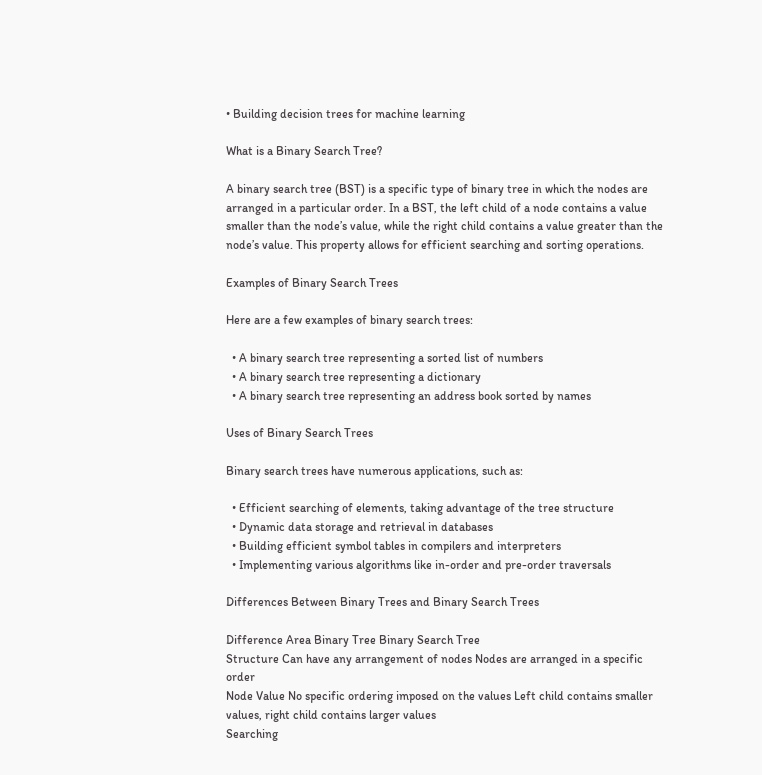• Building decision trees for machine learning

What is a Binary Search Tree?

A binary search tree (BST) is a specific type of binary tree in which the nodes are arranged in a particular order. In a BST, the left child of a node contains a value smaller than the node’s value, while the right child contains a value greater than the node’s value. This property allows for efficient searching and sorting operations.

Examples of Binary Search Trees

Here are a few examples of binary search trees:

  • A binary search tree representing a sorted list of numbers
  • A binary search tree representing a dictionary
  • A binary search tree representing an address book sorted by names

Uses of Binary Search Trees

Binary search trees have numerous applications, such as:

  • Efficient searching of elements, taking advantage of the tree structure
  • Dynamic data storage and retrieval in databases
  • Building efficient symbol tables in compilers and interpreters
  • Implementing various algorithms like in-order and pre-order traversals

Differences Between Binary Trees and Binary Search Trees

Difference Area Binary Tree Binary Search Tree
Structure Can have any arrangement of nodes Nodes are arranged in a specific order
Node Value No specific ordering imposed on the values Left child contains smaller values, right child contains larger values
Searching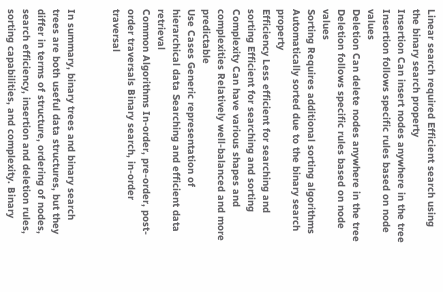Linear search required Efficient search using the binary search property
Insertion Can insert nodes anywhere in the tree Insertion follows specific rules based on node values
Deletion Can delete nodes anywhere in the tree Deletion follows specific rules based on node values
Sorting Requires additional sorting algorithms Automatically sorted due to the binary search property
Efficiency Less efficient for searching and sorting Efficient for searching and sorting
Complexity Can have various shapes and complexities Relatively well-balanced and more predictable
Use Cases Generic representation of hierarchical data Searching and efficient data retrieval
Common Algorithms In-order, pre-order, post-order traversals Binary search, in-order traversal


In summary, binary trees and binary search trees are both useful data structures, but they differ in terms of structure, ordering of nodes, search efficiency, insertion and deletion rules, sorting capabilities, and complexity. Binary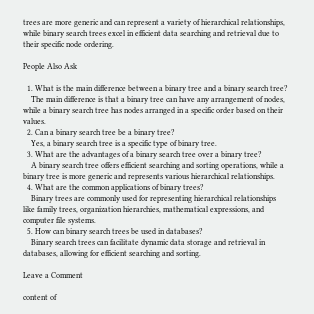trees are more generic and can represent a variety of hierarchical relationships, while binary search trees excel in efficient data searching and retrieval due to their specific node ordering.

People Also Ask

  1. What is the main difference between a binary tree and a binary search tree?
    The main difference is that a binary tree can have any arrangement of nodes, while a binary search tree has nodes arranged in a specific order based on their values.
  2. Can a binary search tree be a binary tree?
    Yes, a binary search tree is a specific type of binary tree.
  3. What are the advantages of a binary search tree over a binary tree?
    A binary search tree offers efficient searching and sorting operations, while a binary tree is more generic and represents various hierarchical relationships.
  4. What are the common applications of binary trees?
    Binary trees are commonly used for representing hierarchical relationships like family trees, organization hierarchies, mathematical expressions, and computer file systems.
  5. How can binary search trees be used in databases?
    Binary search trees can facilitate dynamic data storage and retrieval in databases, allowing for efficient searching and sorting.

Leave a Comment

content of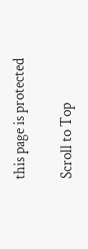this page is protected

Scroll to Top